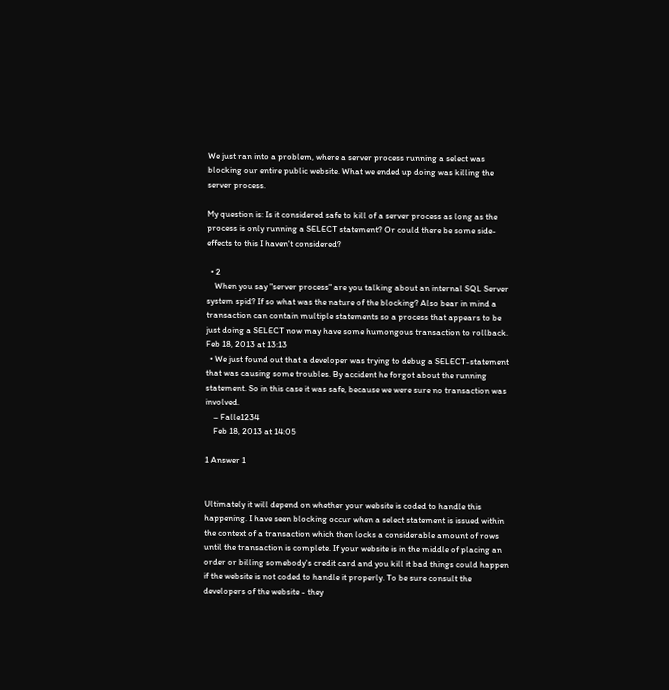We just ran into a problem, where a server process running a select was blocking our entire public website. What we ended up doing was killing the server process.

My question is: Is it considered safe to kill of a server process as long as the process is only running a SELECT statement? Or could there be some side-effects to this I haven't considered?

  • 2
    When you say "server process" are you talking about an internal SQL Server system spid? If so what was the nature of the blocking? Also bear in mind a transaction can contain multiple statements so a process that appears to be just doing a SELECT now may have some humongous transaction to rollback. Feb 18, 2013 at 13:13
  • We just found out that a developer was trying to debug a SELECT-statement that was causing some troubles. By accident he forgot about the running statement. So in this case it was safe, because we were sure no transaction was involved.
    – Falle1234
    Feb 18, 2013 at 14:05

1 Answer 1


Ultimately it will depend on whether your website is coded to handle this happening. I have seen blocking occur when a select statement is issued within the context of a transaction which then locks a considerable amount of rows until the transaction is complete. If your website is in the middle of placing an order or billing somebody's credit card and you kill it bad things could happen if the website is not coded to handle it properly. To be sure consult the developers of the website - they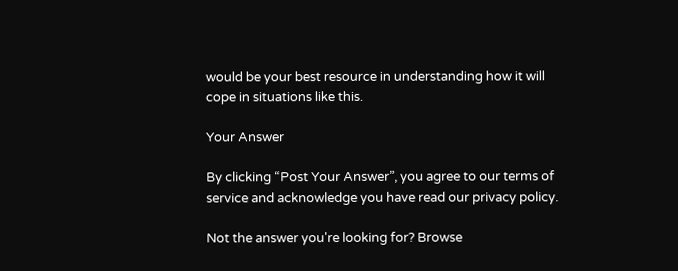would be your best resource in understanding how it will cope in situations like this.

Your Answer

By clicking “Post Your Answer”, you agree to our terms of service and acknowledge you have read our privacy policy.

Not the answer you're looking for? Browse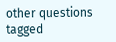other questions tagged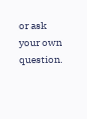or ask your own question.